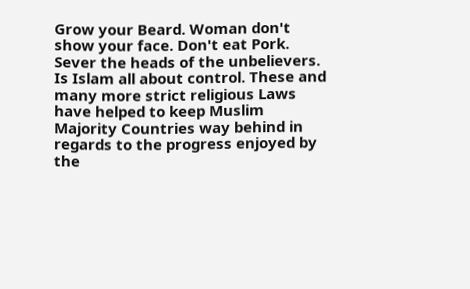Grow your Beard. Woman don't show your face. Don't eat Pork. Sever the heads of the unbelievers. Is Islam all about control. These and many more strict religious Laws have helped to keep Muslim Majority Countries way behind in regards to the progress enjoyed by the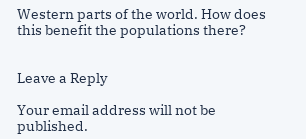Western parts of the world. How does this benefit the populations there?


Leave a Reply

Your email address will not be published.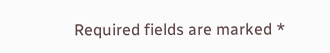Required fields are marked *